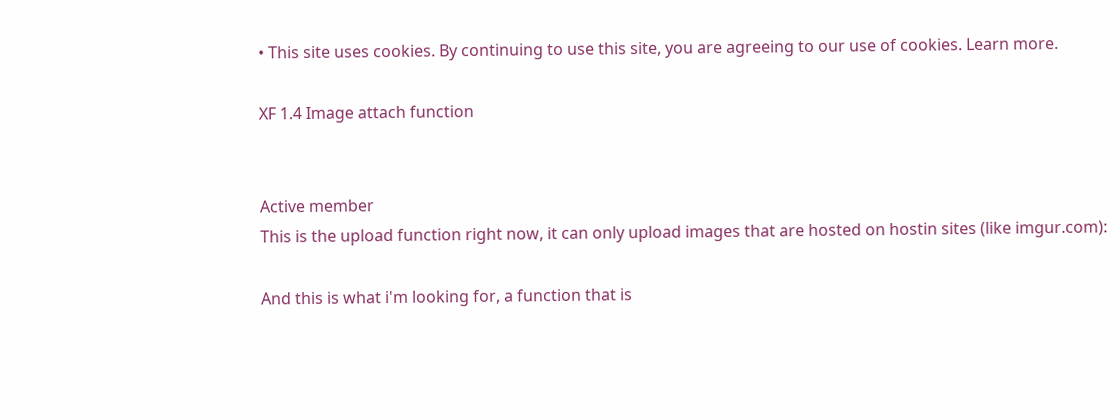• This site uses cookies. By continuing to use this site, you are agreeing to our use of cookies. Learn more.

XF 1.4 Image attach function


Active member
This is the upload function right now, it can only upload images that are hosted on hostin sites (like imgur.com):

And this is what i'm looking for, a function that is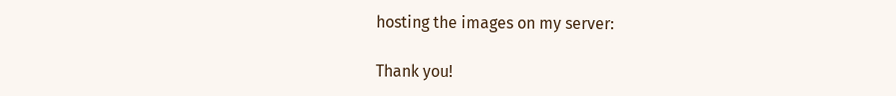hosting the images on my server:

Thank you!